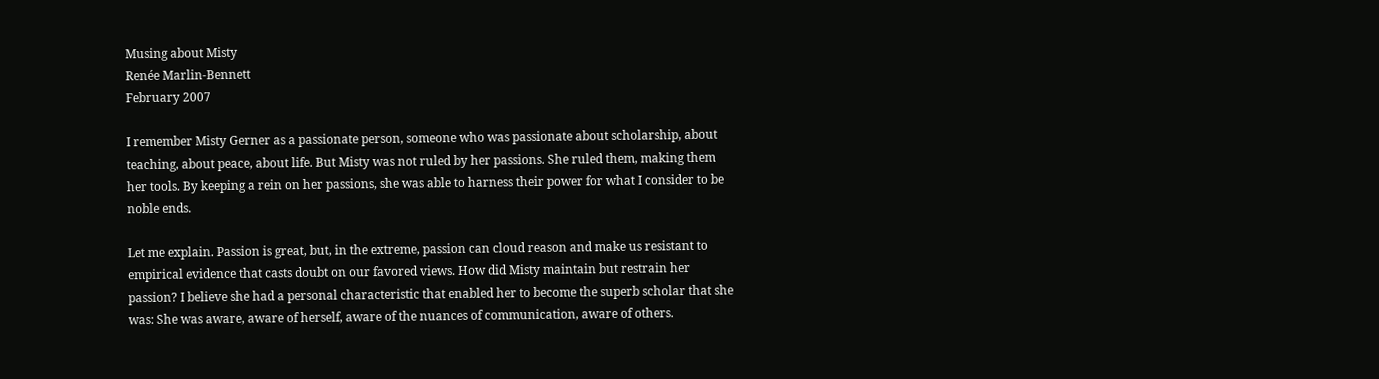Musing about Misty
Renée Marlin-Bennett
February 2007

I remember Misty Gerner as a passionate person, someone who was passionate about scholarship, about teaching, about peace, about life. But Misty was not ruled by her passions. She ruled them, making them her tools. By keeping a rein on her passions, she was able to harness their power for what I consider to be noble ends.

Let me explain. Passion is great, but, in the extreme, passion can cloud reason and make us resistant to empirical evidence that casts doubt on our favored views. How did Misty maintain but restrain her passion? I believe she had a personal characteristic that enabled her to become the superb scholar that she was: She was aware, aware of herself, aware of the nuances of communication, aware of others.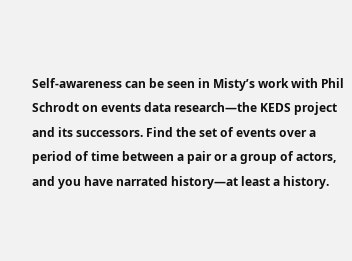Self-awareness can be seen in Misty’s work with Phil Schrodt on events data research—the KEDS project and its successors. Find the set of events over a period of time between a pair or a group of actors, and you have narrated history—at least a history.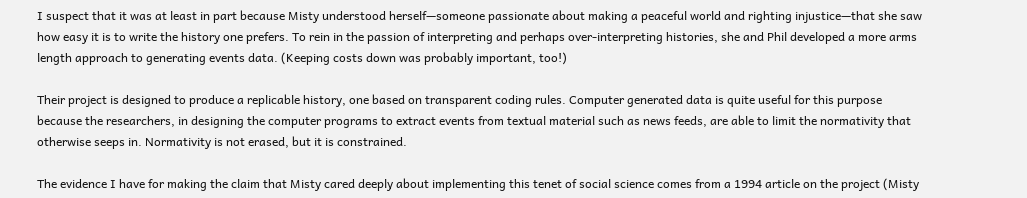I suspect that it was at least in part because Misty understood herself—someone passionate about making a peaceful world and righting injustice—that she saw how easy it is to write the history one prefers. To rein in the passion of interpreting and perhaps over-interpreting histories, she and Phil developed a more arms length approach to generating events data. (Keeping costs down was probably important, too!)

Their project is designed to produce a replicable history, one based on transparent coding rules. Computer generated data is quite useful for this purpose because the researchers, in designing the computer programs to extract events from textual material such as news feeds, are able to limit the normativity that otherwise seeps in. Normativity is not erased, but it is constrained.

The evidence I have for making the claim that Misty cared deeply about implementing this tenet of social science comes from a 1994 article on the project (Misty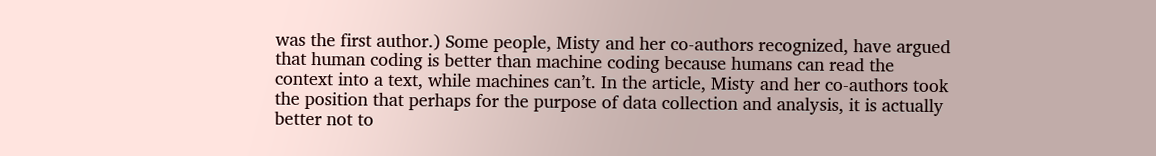was the first author.) Some people, Misty and her co-authors recognized, have argued that human coding is better than machine coding because humans can read the context into a text, while machines can’t. In the article, Misty and her co-authors took the position that perhaps for the purpose of data collection and analysis, it is actually better not to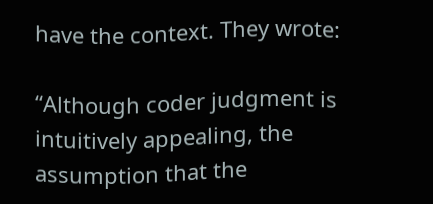have the context. They wrote:

“Although coder judgment is intuitively appealing, the assumption that the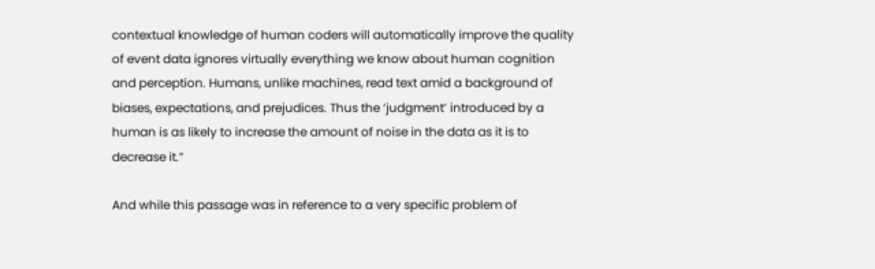contextual knowledge of human coders will automatically improve the quality of event data ignores virtually everything we know about human cognition and perception. Humans, unlike machines, read text amid a background of biases, expectations, and prejudices. Thus the ‘judgment’ introduced by a human is as likely to increase the amount of noise in the data as it is to decrease it.”

And while this passage was in reference to a very specific problem of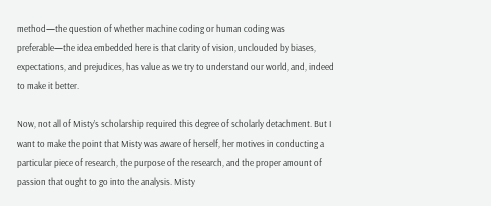method—the question of whether machine coding or human coding was preferable—the idea embedded here is that clarity of vision, unclouded by biases, expectations, and prejudices, has value as we try to understand our world, and, indeed to make it better.

Now, not all of Misty’s scholarship required this degree of scholarly detachment. But I want to make the point that Misty was aware of herself, her motives in conducting a particular piece of research, the purpose of the research, and the proper amount of passion that ought to go into the analysis. Misty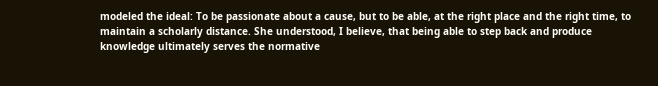modeled the ideal: To be passionate about a cause, but to be able, at the right place and the right time, to maintain a scholarly distance. She understood, I believe, that being able to step back and produce knowledge ultimately serves the normative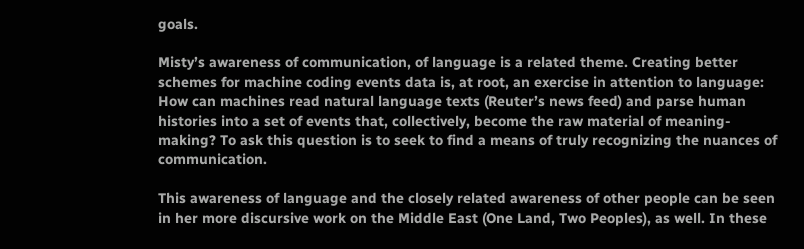goals.

Misty’s awareness of communication, of language is a related theme. Creating better schemes for machine coding events data is, at root, an exercise in attention to language: How can machines read natural language texts (Reuter’s news feed) and parse human histories into a set of events that, collectively, become the raw material of meaning-making? To ask this question is to seek to find a means of truly recognizing the nuances of communication.

This awareness of language and the closely related awareness of other people can be seen in her more discursive work on the Middle East (One Land, Two Peoples), as well. In these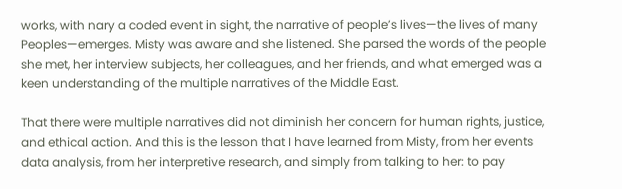works, with nary a coded event in sight, the narrative of people’s lives—the lives of many Peoples—emerges. Misty was aware and she listened. She parsed the words of the people she met, her interview subjects, her colleagues, and her friends, and what emerged was a keen understanding of the multiple narratives of the Middle East.

That there were multiple narratives did not diminish her concern for human rights, justice, and ethical action. And this is the lesson that I have learned from Misty, from her events data analysis, from her interpretive research, and simply from talking to her: to pay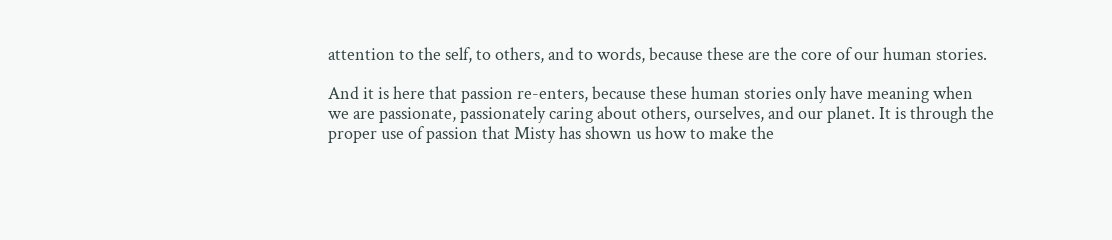attention to the self, to others, and to words, because these are the core of our human stories.

And it is here that passion re-enters, because these human stories only have meaning when we are passionate, passionately caring about others, ourselves, and our planet. It is through the proper use of passion that Misty has shown us how to make the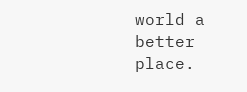world a better place.